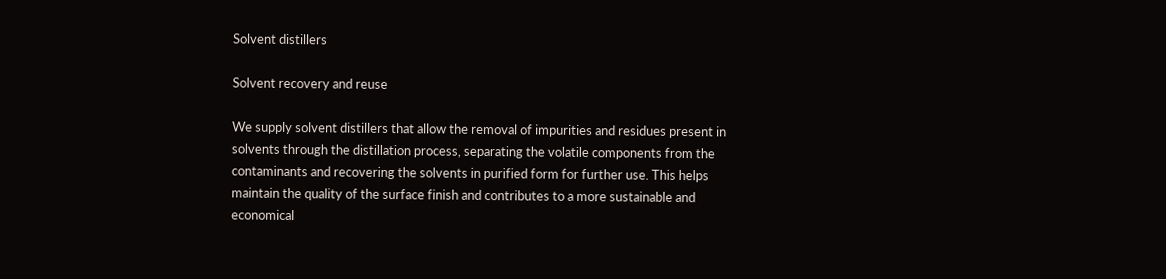Solvent distillers

Solvent recovery and reuse

We supply solvent distillers that allow the removal of impurities and residues present in solvents through the distillation process, separating the volatile components from the contaminants and recovering the solvents in purified form for further use. This helps maintain the quality of the surface finish and contributes to a more sustainable and economical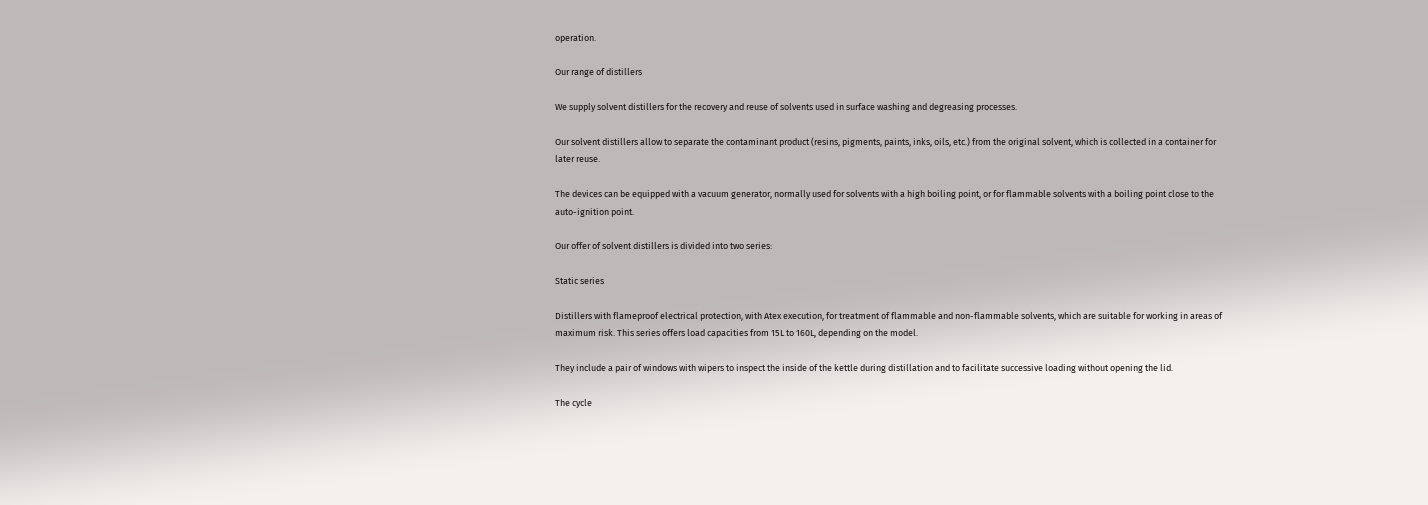operation.

Our range of distillers

We supply solvent distillers for the recovery and reuse of solvents used in surface washing and degreasing processes.

Our solvent distillers allow to separate the contaminant product (resins, pigments, paints, inks, oils, etc.) from the original solvent, which is collected in a container for later reuse.

The devices can be equipped with a vacuum generator, normally used for solvents with a high boiling point, or for flammable solvents with a boiling point close to the auto-ignition point.

Our offer of solvent distillers is divided into two series:

Static series

Distillers with flameproof electrical protection, with Atex execution, for treatment of flammable and non-flammable solvents, which are suitable for working in areas of maximum risk. This series offers load capacities from 15L to 160L, depending on the model.

They include a pair of windows with wipers to inspect the inside of the kettle during distillation and to facilitate successive loading without opening the lid.

The cycle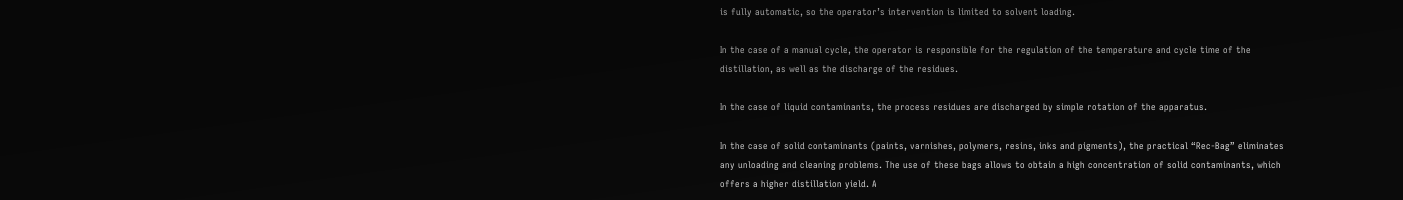is fully automatic, so the operator’s intervention is limited to solvent loading.

In the case of a manual cycle, the operator is responsible for the regulation of the temperature and cycle time of the distillation, as well as the discharge of the residues.

In the case of liquid contaminants, the process residues are discharged by simple rotation of the apparatus.

In the case of solid contaminants (paints, varnishes, polymers, resins, inks and pigments), the practical “Rec-Bag” eliminates any unloading and cleaning problems. The use of these bags allows to obtain a high concentration of solid contaminants, which offers a higher distillation yield. A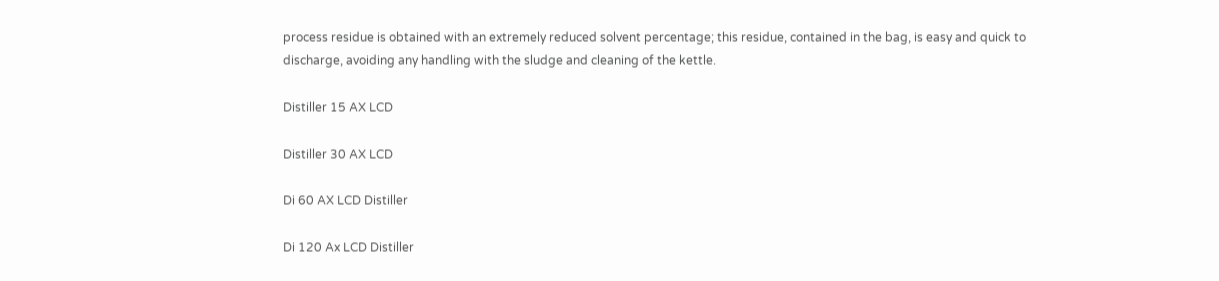process residue is obtained with an extremely reduced solvent percentage; this residue, contained in the bag, is easy and quick to discharge, avoiding any handling with the sludge and cleaning of the kettle.

Distiller 15 AX LCD

Distiller 30 AX LCD

Di 60 AX LCD Distiller

Di 120 Ax LCD Distiller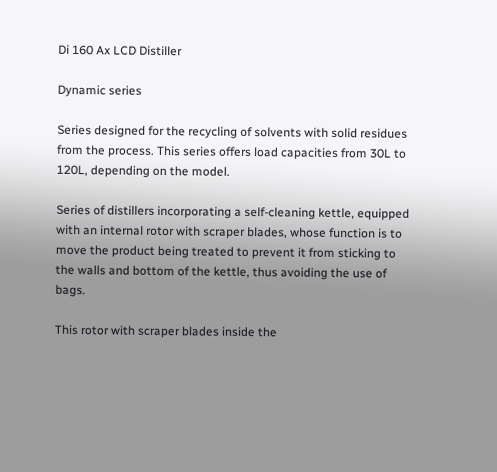Di 160 Ax LCD Distiller

Dynamic series

Series designed for the recycling of solvents with solid residues from the process. This series offers load capacities from 30L to 120L, depending on the model.

Series of distillers incorporating a self-cleaning kettle, equipped with an internal rotor with scraper blades, whose function is to move the product being treated to prevent it from sticking to the walls and bottom of the kettle, thus avoiding the use of bags.

This rotor with scraper blades inside the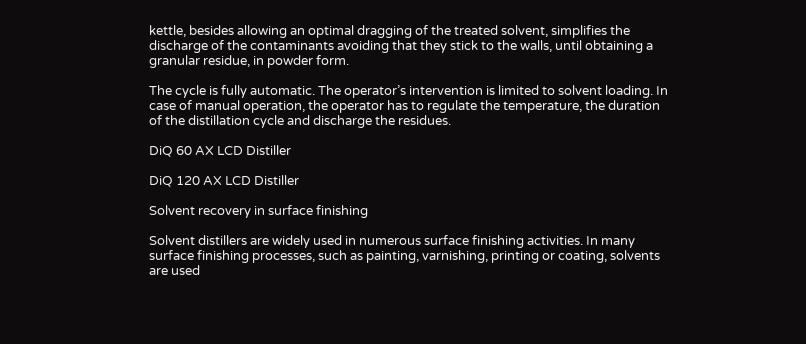kettle, besides allowing an optimal dragging of the treated solvent, simplifies the discharge of the contaminants avoiding that they stick to the walls, until obtaining a granular residue, in powder form.

The cycle is fully automatic. The operator’s intervention is limited to solvent loading. In case of manual operation, the operator has to regulate the temperature, the duration of the distillation cycle and discharge the residues.

DiQ 60 AX LCD Distiller

DiQ 120 AX LCD Distiller

Solvent recovery in surface finishing

Solvent distillers are widely used in numerous surface finishing activities. In many surface finishing processes, such as painting, varnishing, printing or coating, solvents are used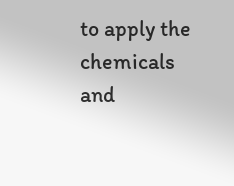to apply the chemicals and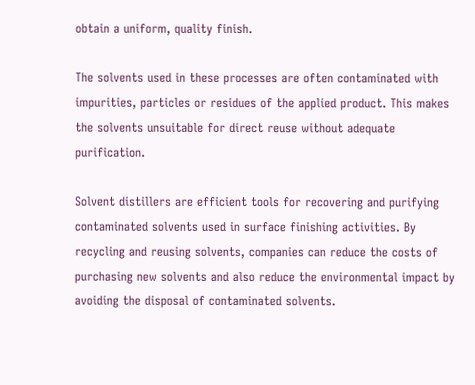obtain a uniform, quality finish.

The solvents used in these processes are often contaminated with impurities, particles or residues of the applied product. This makes the solvents unsuitable for direct reuse without adequate purification.

Solvent distillers are efficient tools for recovering and purifying contaminated solvents used in surface finishing activities. By recycling and reusing solvents, companies can reduce the costs of purchasing new solvents and also reduce the environmental impact by avoiding the disposal of contaminated solvents.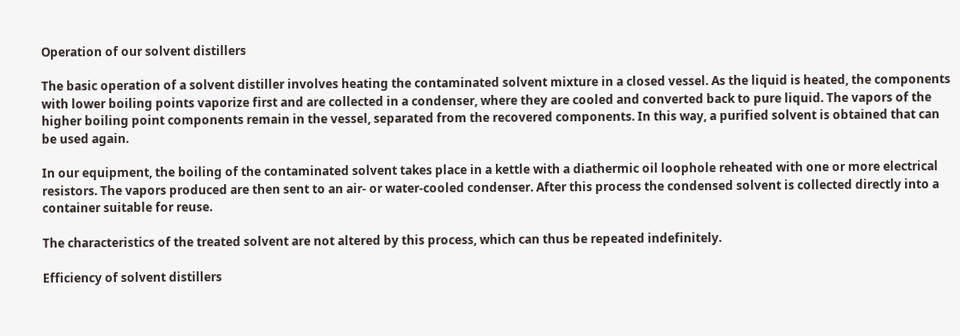Operation of our solvent distillers

The basic operation of a solvent distiller involves heating the contaminated solvent mixture in a closed vessel. As the liquid is heated, the components with lower boiling points vaporize first and are collected in a condenser, where they are cooled and converted back to pure liquid. The vapors of the higher boiling point components remain in the vessel, separated from the recovered components. In this way, a purified solvent is obtained that can be used again.

In our equipment, the boiling of the contaminated solvent takes place in a kettle with a diathermic oil loophole reheated with one or more electrical resistors. The vapors produced are then sent to an air- or water-cooled condenser. After this process the condensed solvent is collected directly into a container suitable for reuse.

The characteristics of the treated solvent are not altered by this process, which can thus be repeated indefinitely.

Efficiency of solvent distillers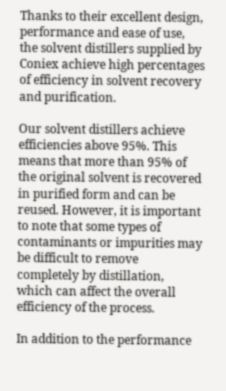Thanks to their excellent design, performance and ease of use, the solvent distillers supplied by Coniex achieve high percentages of efficiency in solvent recovery and purification.

Our solvent distillers achieve efficiencies above 95%. This means that more than 95% of the original solvent is recovered in purified form and can be reused. However, it is important to note that some types of contaminants or impurities may be difficult to remove completely by distillation, which can affect the overall efficiency of the process.

In addition to the performance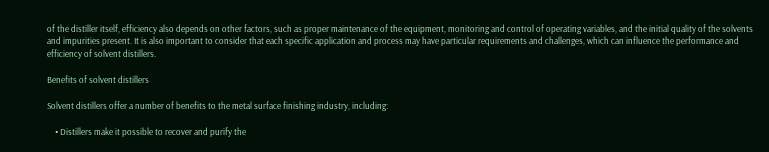of the distiller itself, efficiency also depends on other factors, such as proper maintenance of the equipment, monitoring and control of operating variables, and the initial quality of the solvents and impurities present. It is also important to consider that each specific application and process may have particular requirements and challenges, which can influence the performance and efficiency of solvent distillers.

Benefits of solvent distillers

Solvent distillers offer a number of benefits to the metal surface finishing industry, including:

    • Distillers make it possible to recover and purify the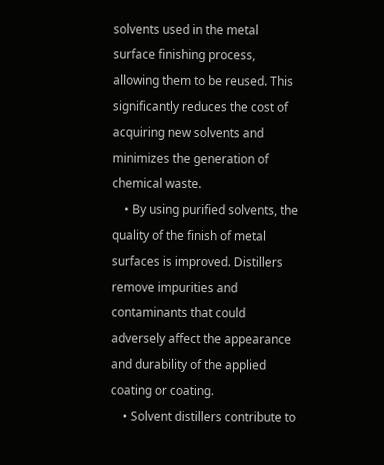solvents used in the metal surface finishing process, allowing them to be reused. This significantly reduces the cost of acquiring new solvents and minimizes the generation of chemical waste.
    • By using purified solvents, the quality of the finish of metal surfaces is improved. Distillers remove impurities and contaminants that could adversely affect the appearance and durability of the applied coating or coating.
    • Solvent distillers contribute to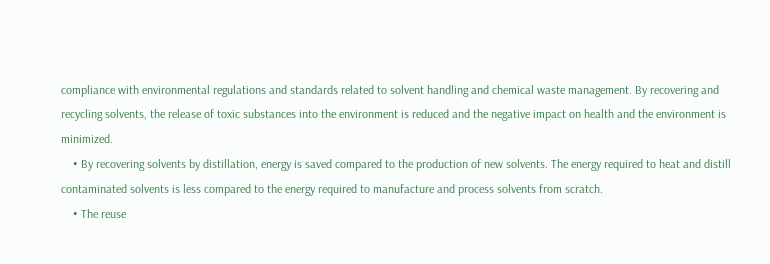compliance with environmental regulations and standards related to solvent handling and chemical waste management. By recovering and recycling solvents, the release of toxic substances into the environment is reduced and the negative impact on health and the environment is minimized.
    • By recovering solvents by distillation, energy is saved compared to the production of new solvents. The energy required to heat and distill contaminated solvents is less compared to the energy required to manufacture and process solvents from scratch.
    • The reuse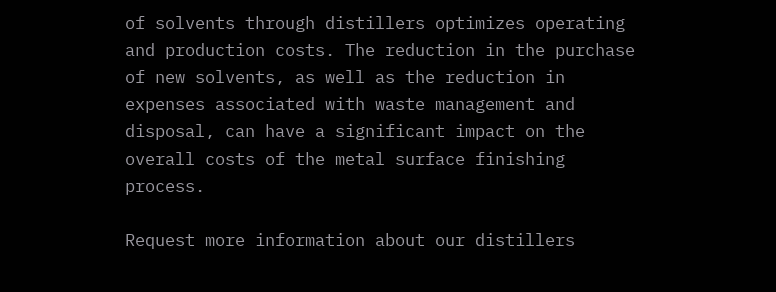of solvents through distillers optimizes operating and production costs. The reduction in the purchase of new solvents, as well as the reduction in expenses associated with waste management and disposal, can have a significant impact on the overall costs of the metal surface finishing process.

Request more information about our distillers